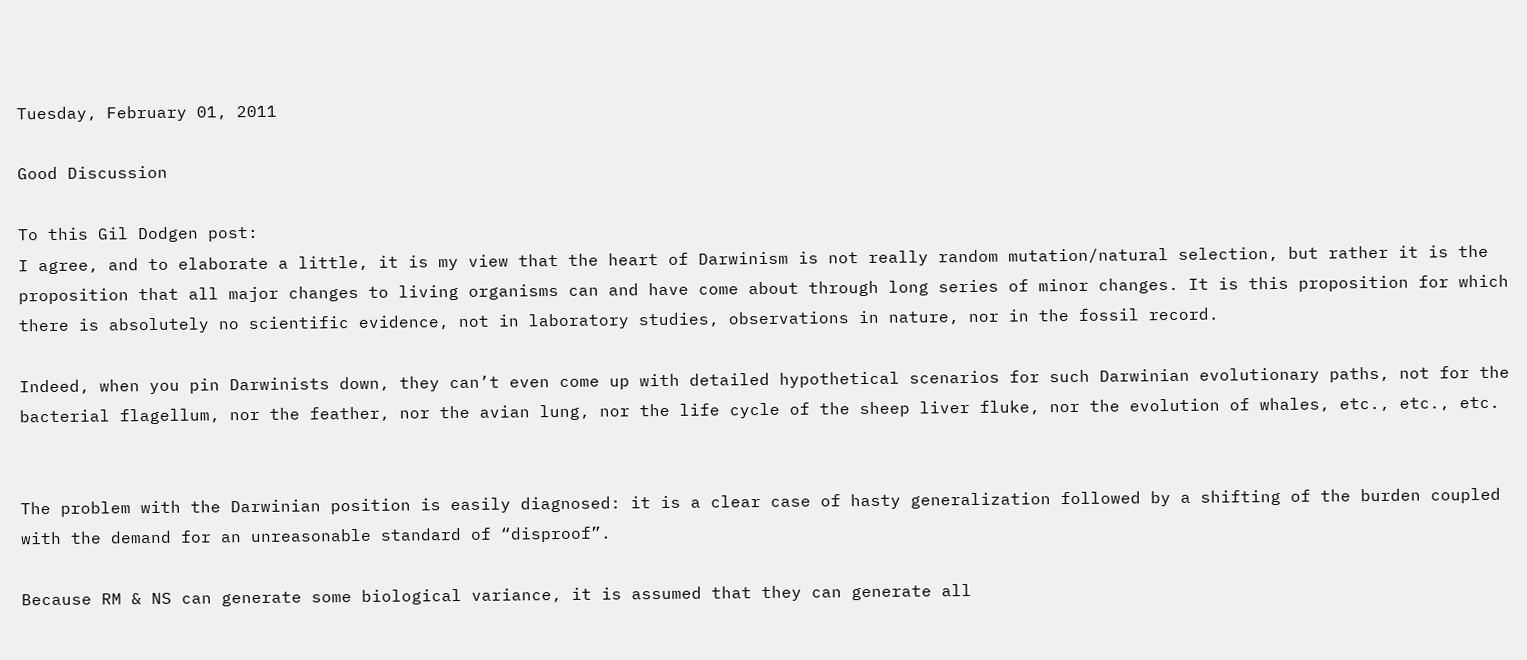Tuesday, February 01, 2011

Good Discussion

To this Gil Dodgen post:
I agree, and to elaborate a little, it is my view that the heart of Darwinism is not really random mutation/natural selection, but rather it is the proposition that all major changes to living organisms can and have come about through long series of minor changes. It is this proposition for which there is absolutely no scientific evidence, not in laboratory studies, observations in nature, nor in the fossil record.

Indeed, when you pin Darwinists down, they can’t even come up with detailed hypothetical scenarios for such Darwinian evolutionary paths, not for the bacterial flagellum, nor the feather, nor the avian lung, nor the life cycle of the sheep liver fluke, nor the evolution of whales, etc., etc., etc.


The problem with the Darwinian position is easily diagnosed: it is a clear case of hasty generalization followed by a shifting of the burden coupled with the demand for an unreasonable standard of “disproof”.

Because RM & NS can generate some biological variance, it is assumed that they can generate all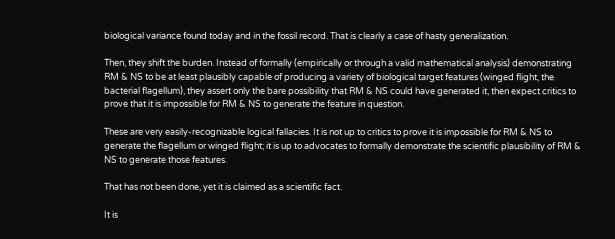biological variance found today and in the fossil record. That is clearly a case of hasty generalization.

Then, they shift the burden. Instead of formally (empirically or through a valid mathematical analysis) demonstrating RM & NS to be at least plausibly capable of producing a variety of biological target features (winged flight, the bacterial flagellum), they assert only the bare possibility that RM & NS could have generated it, then expect critics to prove that it is impossible for RM & NS to generate the feature in question.

These are very easily-recognizable logical fallacies. It is not up to critics to prove it is impossible for RM & NS to generate the flagellum or winged flight; it is up to advocates to formally demonstrate the scientific plausibility of RM & NS to generate those features.

That has not been done, yet it is claimed as a scientific fact.

It is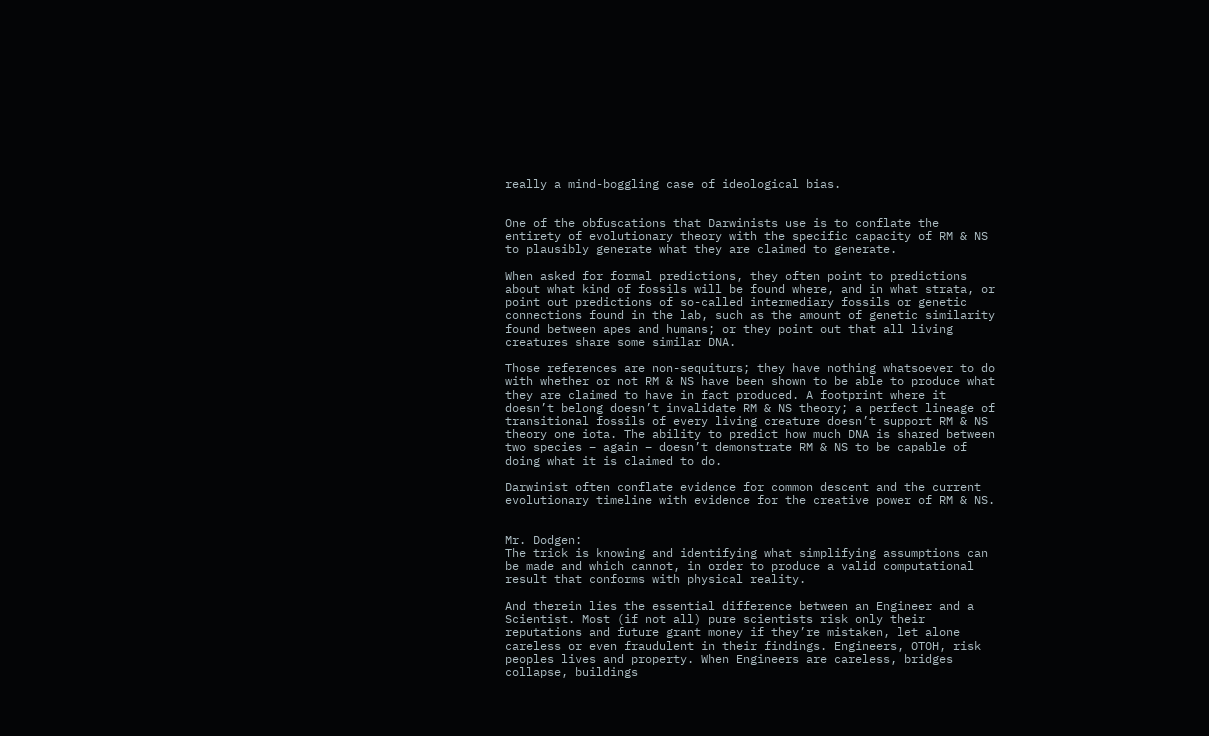really a mind-boggling case of ideological bias.


One of the obfuscations that Darwinists use is to conflate the entirety of evolutionary theory with the specific capacity of RM & NS to plausibly generate what they are claimed to generate.

When asked for formal predictions, they often point to predictions about what kind of fossils will be found where, and in what strata, or point out predictions of so-called intermediary fossils or genetic connections found in the lab, such as the amount of genetic similarity found between apes and humans; or they point out that all living creatures share some similar DNA.

Those references are non-sequiturs; they have nothing whatsoever to do with whether or not RM & NS have been shown to be able to produce what they are claimed to have in fact produced. A footprint where it doesn’t belong doesn’t invalidate RM & NS theory; a perfect lineage of transitional fossils of every living creature doesn’t support RM & NS theory one iota. The ability to predict how much DNA is shared between two species – again – doesn’t demonstrate RM & NS to be capable of doing what it is claimed to do.

Darwinist often conflate evidence for common descent and the current evolutionary timeline with evidence for the creative power of RM & NS.


Mr. Dodgen:
The trick is knowing and identifying what simplifying assumptions can be made and which cannot, in order to produce a valid computational result that conforms with physical reality.

And therein lies the essential difference between an Engineer and a Scientist. Most (if not all) pure scientists risk only their reputations and future grant money if they’re mistaken, let alone careless or even fraudulent in their findings. Engineers, OTOH, risk peoples lives and property. When Engineers are careless, bridges collapse, buildings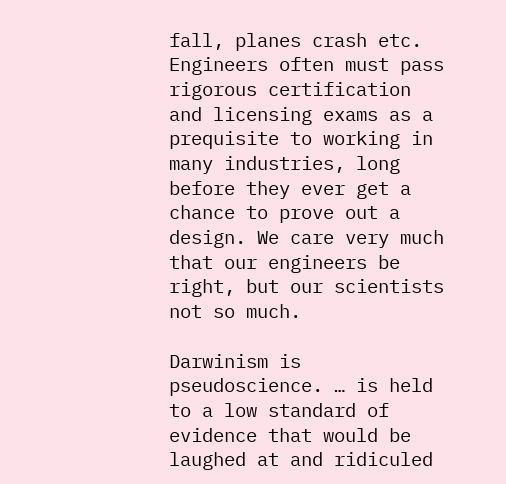fall, planes crash etc. Engineers often must pass rigorous certification and licensing exams as a prequisite to working in many industries, long before they ever get a chance to prove out a design. We care very much that our engineers be right, but our scientists not so much.

Darwinism is pseudoscience. … is held to a low standard of evidence that would be laughed at and ridiculed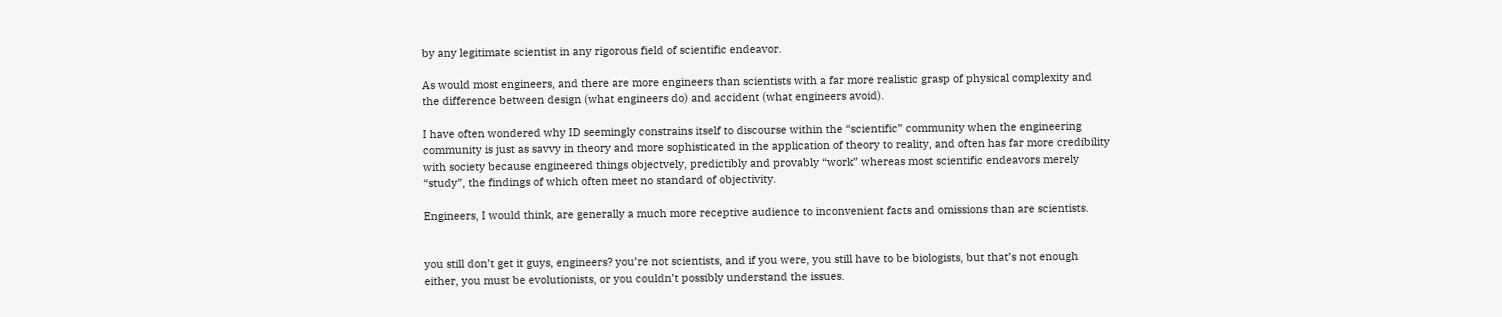by any legitimate scientist in any rigorous field of scientific endeavor.

As would most engineers, and there are more engineers than scientists with a far more realistic grasp of physical complexity and the difference between design (what engineers do) and accident (what engineers avoid).

I have often wondered why ID seemingly constrains itself to discourse within the “scientific” community when the engineering community is just as savvy in theory and more sophisticated in the application of theory to reality, and often has far more credibility with society because engineered things objectvely, predictibly and provably “work” whereas most scientific endeavors merely “study”, the findings of which often meet no standard of objectivity.

Engineers, I would think, are generally a much more receptive audience to inconvenient facts and omissions than are scientists.


you still don’t get it guys, engineers? you’re not scientists, and if you were, you still have to be biologists, but that’s not enough either, you must be evolutionists, or you couldn’t possibly understand the issues.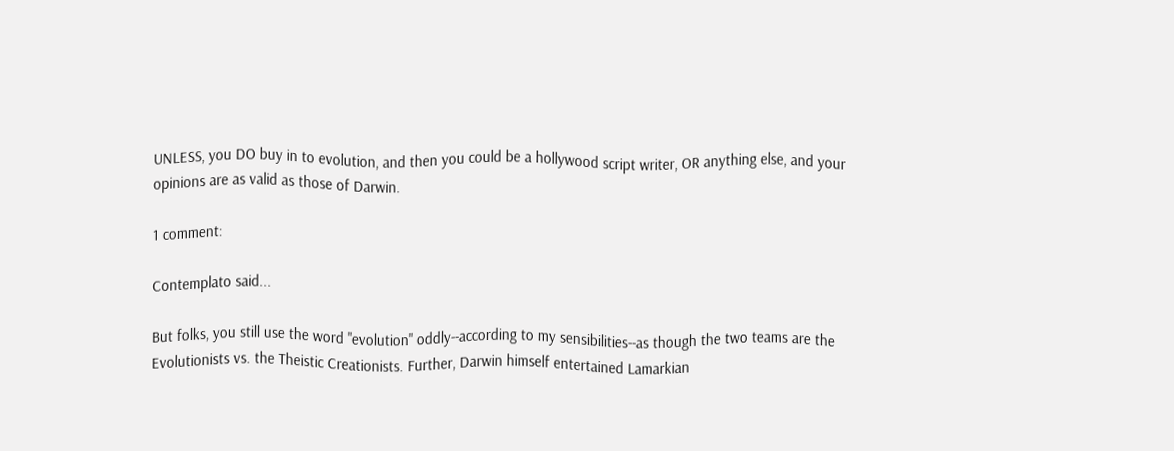UNLESS, you DO buy in to evolution, and then you could be a hollywood script writer, OR anything else, and your opinions are as valid as those of Darwin.

1 comment:

Contemplato said...

But folks, you still use the word "evolution" oddly--according to my sensibilities--as though the two teams are the Evolutionists vs. the Theistic Creationists. Further, Darwin himself entertained Lamarkian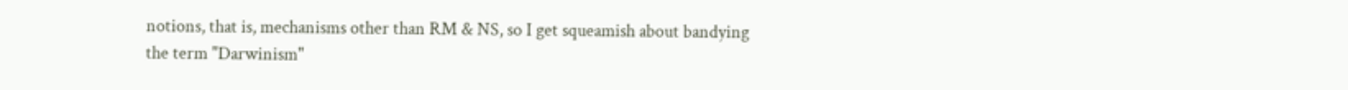notions, that is, mechanisms other than RM & NS, so I get squeamish about bandying the term "Darwinism"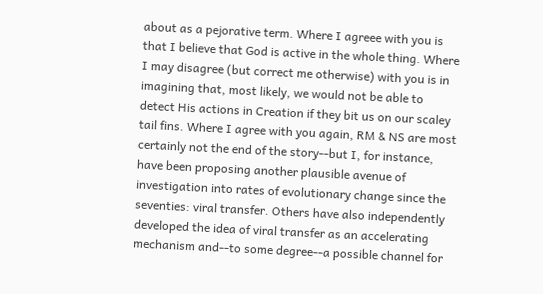about as a pejorative term. Where I agreee with you is that I believe that God is active in the whole thing. Where I may disagree (but correct me otherwise) with you is in imagining that, most likely, we would not be able to detect His actions in Creation if they bit us on our scaley tail fins. Where I agree with you again, RM & NS are most certainly not the end of the story--but I, for instance, have been proposing another plausible avenue of investigation into rates of evolutionary change since the seventies: viral transfer. Others have also independently developed the idea of viral transfer as an accelerating mechanism and--to some degree--a possible channel for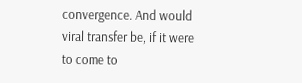convergence. And would viral transfer be, if it were to come to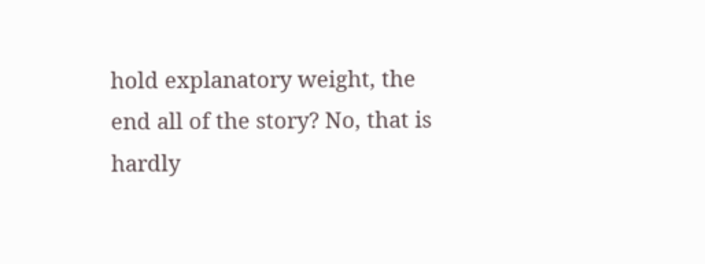hold explanatory weight, the end all of the story? No, that is hardly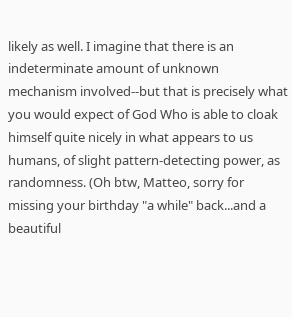likely as well. I imagine that there is an indeterminate amount of unknown mechanism involved--but that is precisely what you would expect of God Who is able to cloak himself quite nicely in what appears to us humans, of slight pattern-detecting power, as randomness. (Oh btw, Matteo, sorry for missing your birthday "a while" back...and a beautiful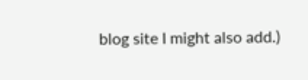blog site I might also add.)